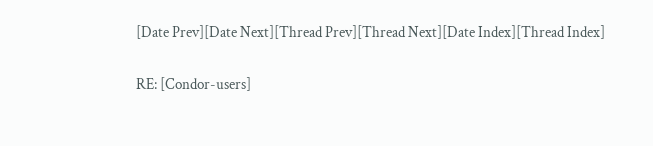[Date Prev][Date Next][Thread Prev][Thread Next][Date Index][Thread Index]

RE: [Condor-users]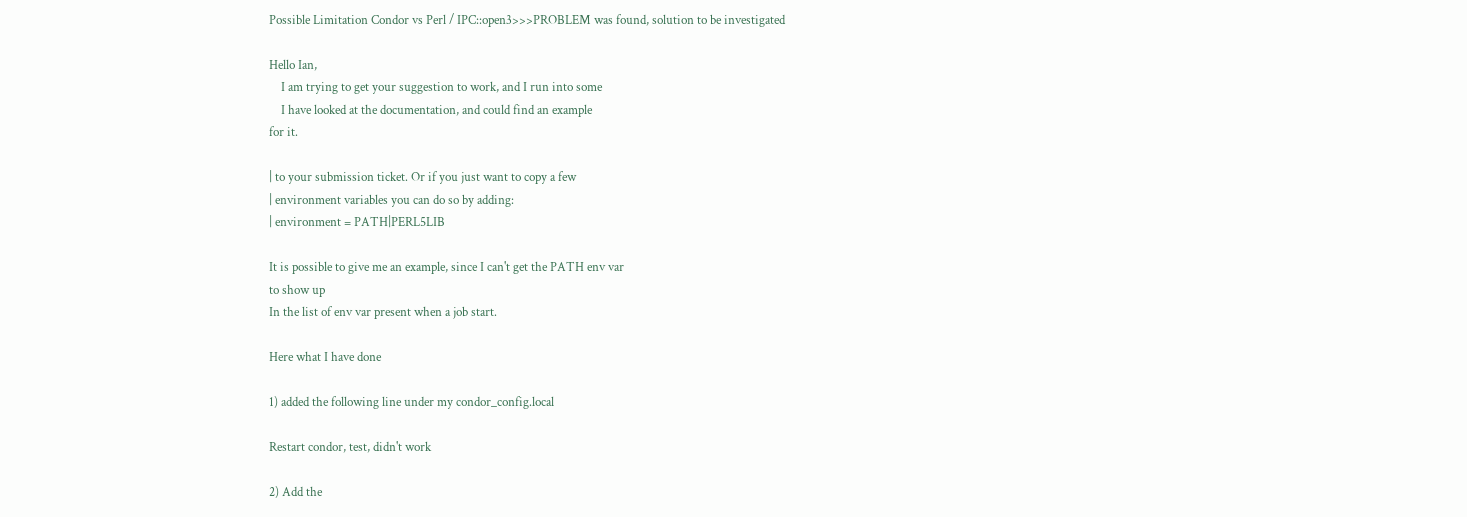Possible Limitation Condor vs Perl / IPC::open3>>>PROBLEM was found, solution to be investigated

Hello Ian,
    I am trying to get your suggestion to work, and I run into some
    I have looked at the documentation, and could find an example
for it.

| to your submission ticket. Or if you just want to copy a few
| environment variables you can do so by adding:
| environment = PATH|PERL5LIB

It is possible to give me an example, since I can't get the PATH env var
to show up
In the list of env var present when a job start.

Here what I have done

1) added the following line under my condor_config.local

Restart condor, test, didn't work

2) Add the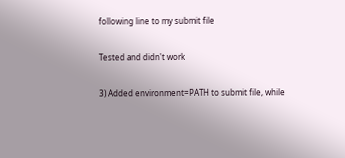following line to my submit file

Tested and didn't work

3) Added environment=PATH to submit file, while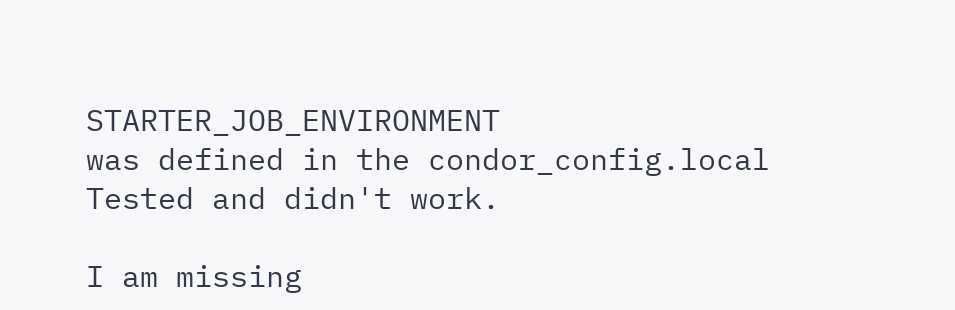STARTER_JOB_ENVIRONMENT
was defined in the condor_config.local
Tested and didn't work.

I am missing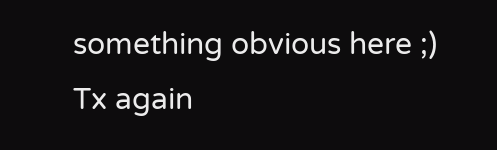something obvious here ;)
Tx again